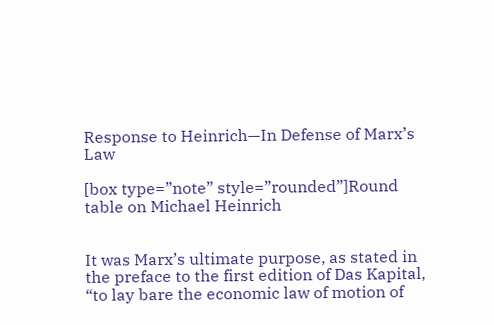Response to Heinrich—In Defense of Marx’s Law

[box type=”note” style=”rounded”]Round table on Michael Heinrich


It was Marx’s ultimate purpose, as stated in the preface to the first edition of Das Kapital, “to lay bare the economic law of motion of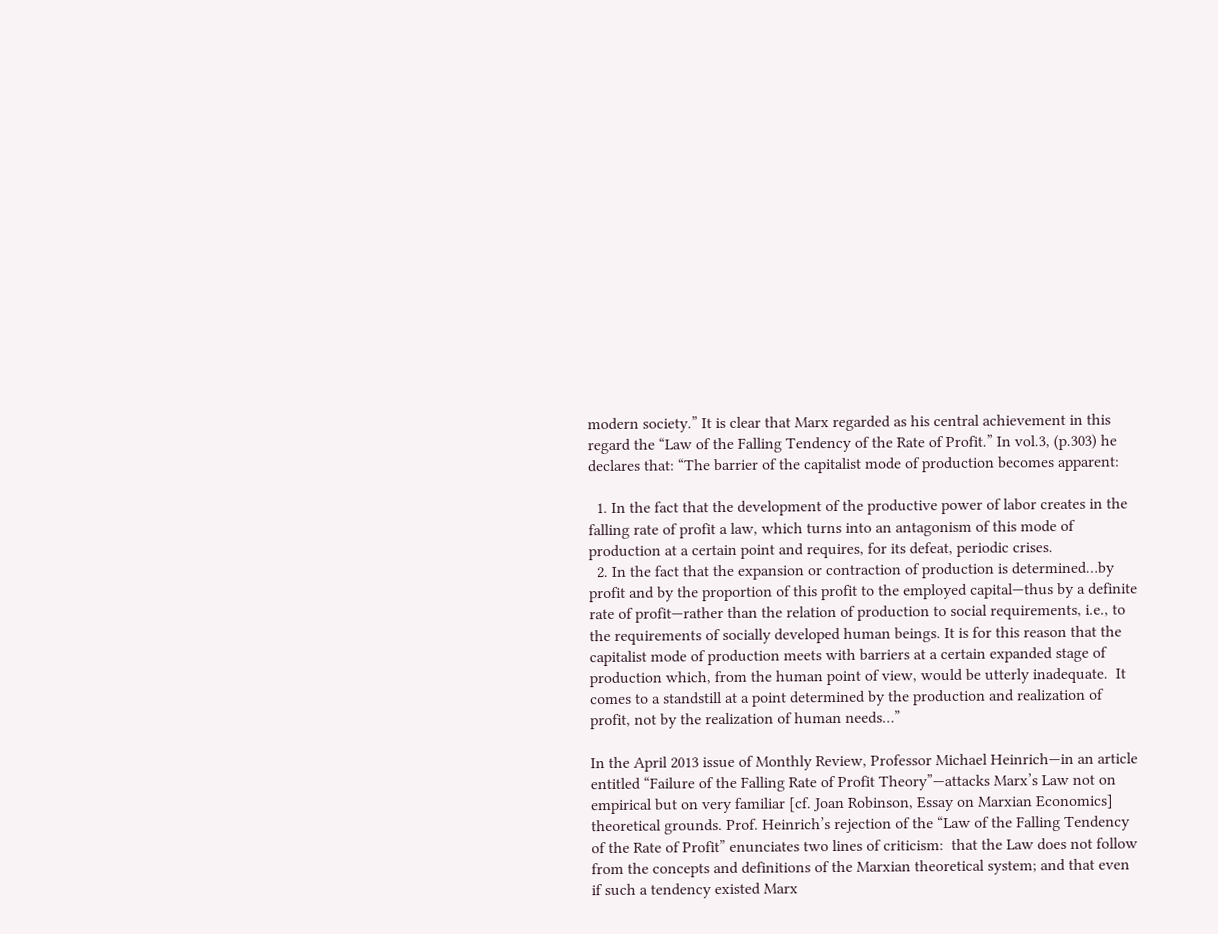modern society.” It is clear that Marx regarded as his central achievement in this regard the “Law of the Falling Tendency of the Rate of Profit.” In vol.3, (p.303) he declares that: “The barrier of the capitalist mode of production becomes apparent:

  1. In the fact that the development of the productive power of labor creates in the falling rate of profit a law, which turns into an antagonism of this mode of production at a certain point and requires, for its defeat, periodic crises.
  2. In the fact that the expansion or contraction of production is determined…by profit and by the proportion of this profit to the employed capital—thus by a definite rate of profit—rather than the relation of production to social requirements, i.e., to the requirements of socially developed human beings. It is for this reason that the capitalist mode of production meets with barriers at a certain expanded stage of production which, from the human point of view, would be utterly inadequate.  It comes to a standstill at a point determined by the production and realization of profit, not by the realization of human needs…”

In the April 2013 issue of Monthly Review, Professor Michael Heinrich—in an article entitled “Failure of the Falling Rate of Profit Theory”—attacks Marx’s Law not on empirical but on very familiar [cf. Joan Robinson, Essay on Marxian Economics] theoretical grounds. Prof. Heinrich’s rejection of the “Law of the Falling Tendency of the Rate of Profit” enunciates two lines of criticism:  that the Law does not follow from the concepts and definitions of the Marxian theoretical system; and that even if such a tendency existed Marx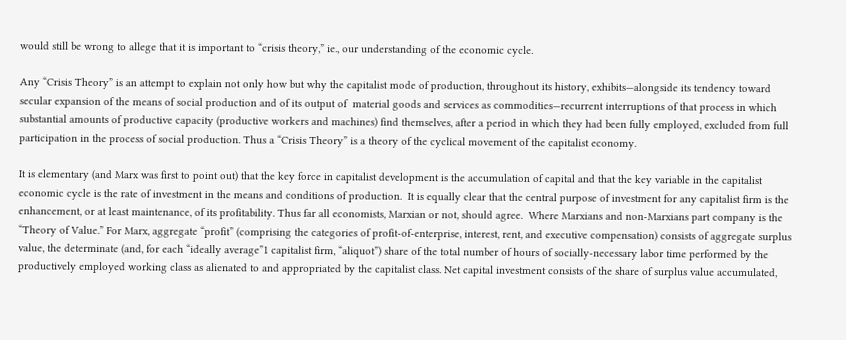would still be wrong to allege that it is important to “crisis theory,” ie., our understanding of the economic cycle.

Any “Crisis Theory” is an attempt to explain not only how but why the capitalist mode of production, throughout its history, exhibits—alongside its tendency toward secular expansion of the means of social production and of its output of  material goods and services as commodities—recurrent interruptions of that process in which substantial amounts of productive capacity (productive workers and machines) find themselves, after a period in which they had been fully employed, excluded from full participation in the process of social production. Thus a “Crisis Theory” is a theory of the cyclical movement of the capitalist economy.

It is elementary (and Marx was first to point out) that the key force in capitalist development is the accumulation of capital and that the key variable in the capitalist economic cycle is the rate of investment in the means and conditions of production.  It is equally clear that the central purpose of investment for any capitalist firm is the enhancement, or at least maintenance, of its profitability. Thus far all economists, Marxian or not, should agree.  Where Marxians and non-Marxians part company is the “Theory of Value.” For Marx, aggregate “profit” (comprising the categories of profit-of-enterprise, interest, rent, and executive compensation) consists of aggregate surplus value, the determinate (and, for each “ideally average”1 capitalist firm, “aliquot”) share of the total number of hours of socially-necessary labor time performed by the productively employed working class as alienated to and appropriated by the capitalist class. Net capital investment consists of the share of surplus value accumulated,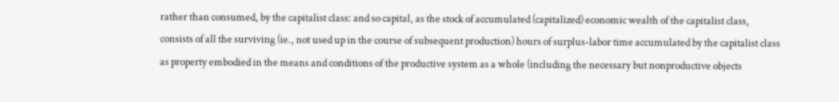rather than consumed, by the capitalist class: and so capital, as the stock of accumulated (capitalized) economic wealth of the capitalist class, consists of all the surviving (ie., not used up in the course of subsequent production) hours of surplus-labor time accumulated by the capitalist class as property embodied in the means and conditions of the productive system as a whole (including the necessary but nonproductive objects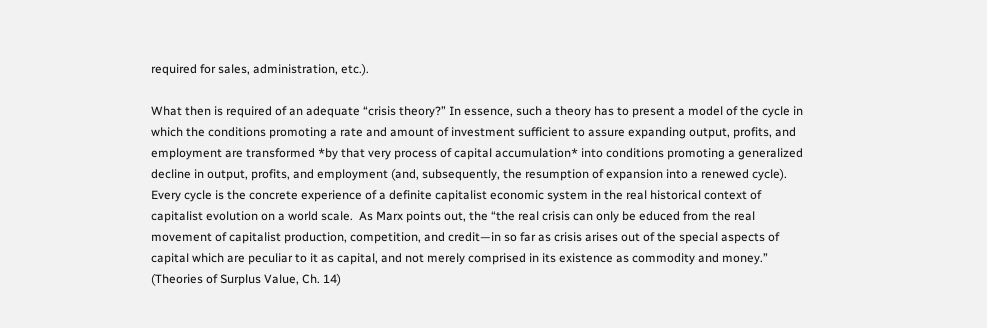required for sales, administration, etc.).

What then is required of an adequate “crisis theory?” In essence, such a theory has to present a model of the cycle in which the conditions promoting a rate and amount of investment sufficient to assure expanding output, profits, and employment are transformed *by that very process of capital accumulation* into conditions promoting a generalized decline in output, profits, and employment (and, subsequently, the resumption of expansion into a renewed cycle). Every cycle is the concrete experience of a definite capitalist economic system in the real historical context of capitalist evolution on a world scale.  As Marx points out, the “the real crisis can only be educed from the real movement of capitalist production, competition, and credit—in so far as crisis arises out of the special aspects of capital which are peculiar to it as capital, and not merely comprised in its existence as commodity and money.” (Theories of Surplus Value, Ch. 14)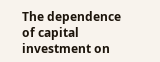The dependence of capital investment on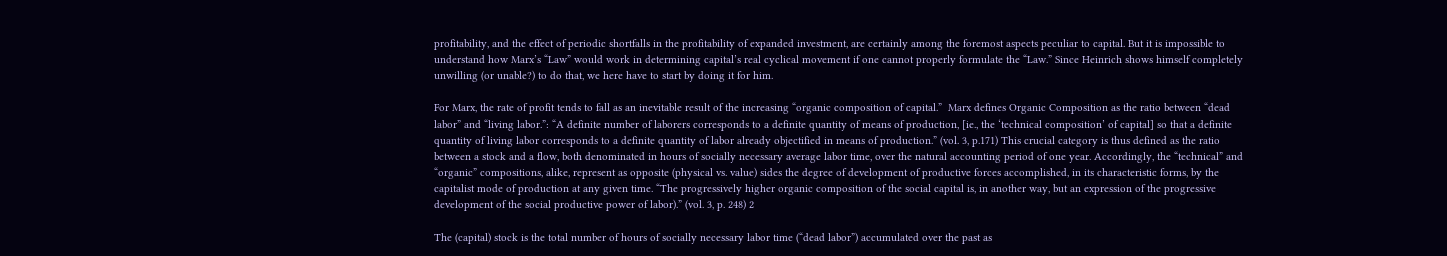profitability, and the effect of periodic shortfalls in the profitability of expanded investment, are certainly among the foremost aspects peculiar to capital. But it is impossible to understand how Marx’s “Law” would work in determining capital’s real cyclical movement if one cannot properly formulate the “Law.” Since Heinrich shows himself completely unwilling (or unable?) to do that, we here have to start by doing it for him.

For Marx, the rate of profit tends to fall as an inevitable result of the increasing “organic composition of capital.”  Marx defines Organic Composition as the ratio between “dead labor” and “living labor.”: “A definite number of laborers corresponds to a definite quantity of means of production, [ie., the ‘technical composition’ of capital] so that a definite quantity of living labor corresponds to a definite quantity of labor already objectified in means of production.” (vol. 3, p.171) This crucial category is thus defined as the ratio between a stock and a flow, both denominated in hours of socially necessary average labor time, over the natural accounting period of one year. Accordingly, the “technical” and “organic” compositions, alike, represent as opposite (physical vs. value) sides the degree of development of productive forces accomplished, in its characteristic forms, by the capitalist mode of production at any given time. “The progressively higher organic composition of the social capital is, in another way, but an expression of the progressive development of the social productive power of labor).” (vol. 3, p. 248) 2

The (capital) stock is the total number of hours of socially necessary labor time (“dead labor”) accumulated over the past as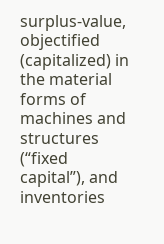surplus-value, objectified (capitalized) in the material forms of machines and structures (“fixed capital”), and inventories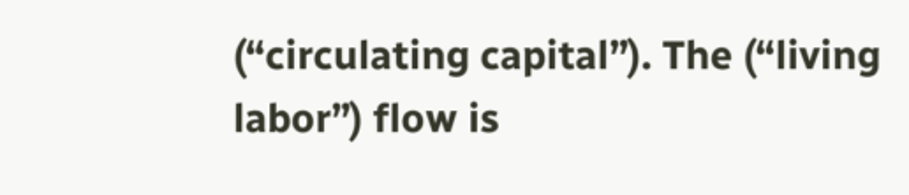(“circulating capital”). The (“living labor”) flow is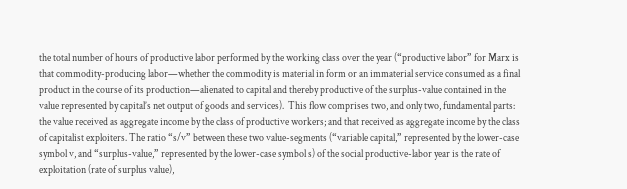the total number of hours of productive labor performed by the working class over the year (“productive labor” for Marx is that commodity-producing labor—whether the commodity is material in form or an immaterial service consumed as a final product in the course of its production—alienated to capital and thereby productive of the surplus-value contained in the value represented by capital’s net output of goods and services).  This flow comprises two, and only two, fundamental parts: the value received as aggregate income by the class of productive workers; and that received as aggregate income by the class of capitalist exploiters. The ratio “s/v” between these two value-segments (“variable capital,” represented by the lower-case symbol v, and “surplus-value,” represented by the lower-case symbol s) of the social productive-labor year is the rate of exploitation (rate of surplus value),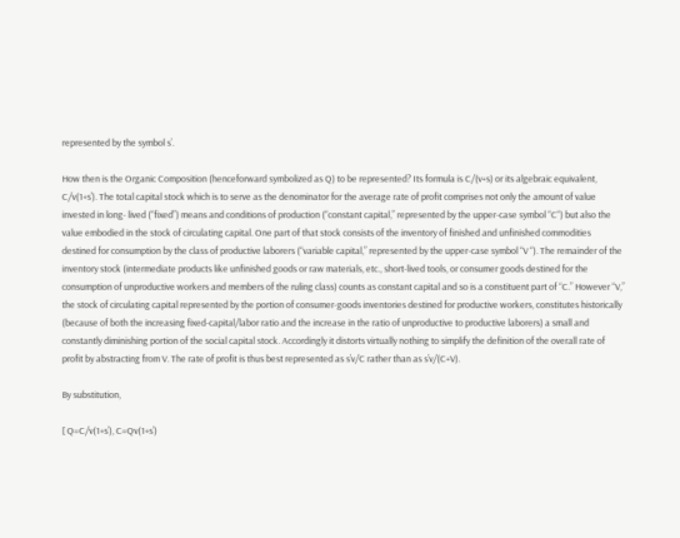represented by the symbol s’.

How then is the Organic Composition (henceforward symbolized as Q) to be represented? Its formula is C/(v+s) or its algebraic equivalent, C/v(1+s’). The total capital stock which is to serve as the denominator for the average rate of profit comprises not only the amount of value invested in long- lived (“fixed”) means and conditions of production (“constant capital,” represented by the upper-case symbol “C“) but also the value embodied in the stock of circulating capital. One part of that stock consists of the inventory of finished and unfinished commodities destined for consumption by the class of productive laborers (“variable capital,” represented by the upper-case symbol “V “). The remainder of the inventory stock (intermediate products like unfinished goods or raw materials, etc., short-lived tools, or consumer goods destined for the consumption of unproductive workers and members of the ruling class) counts as constant capital and so is a constituent part of “C.” However “V,” the stock of circulating capital represented by the portion of consumer-goods inventories destined for productive workers, constitutes historically (because of both the increasing fixed-capital/labor ratio and the increase in the ratio of unproductive to productive laborers) a small and constantly diminishing portion of the social capital stock. Accordingly it distorts virtually nothing to simplify the definition of the overall rate of profit by abstracting from V. The rate of profit is thus best represented as s’v/C rather than as s’v/(C+V).

By substitution,

[ Q=C/v(1+s’), C=Qv(1+s’)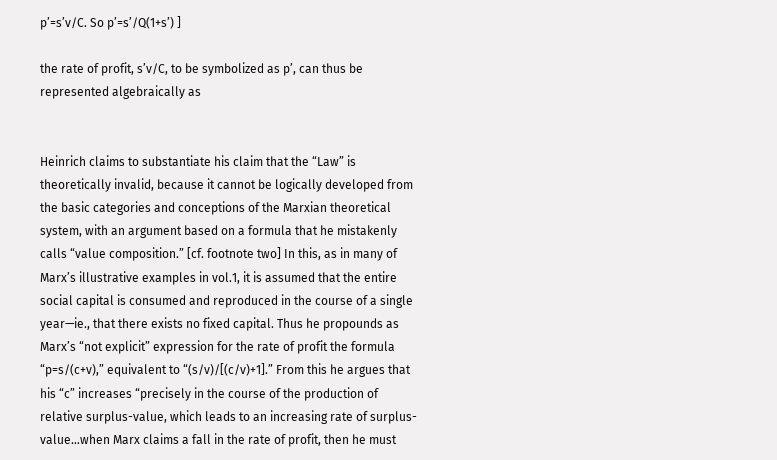p’=s’v/C. So p’=s’/Q(1+s’) ]

the rate of profit, s’v/C, to be symbolized as p’, can thus be represented algebraically as


Heinrich claims to substantiate his claim that the “Law” is theoretically invalid, because it cannot be logically developed from the basic categories and conceptions of the Marxian theoretical system, with an argument based on a formula that he mistakenly calls “value composition.” [cf. footnote two] In this, as in many of Marx’s illustrative examples in vol.1, it is assumed that the entire social capital is consumed and reproduced in the course of a single year—ie., that there exists no fixed capital. Thus he propounds as Marx’s “not explicit” expression for the rate of profit the formula “p=s/(c+v),” equivalent to “(s/v)/[(c/v)+1].” From this he argues that his “c” increases “precisely in the course of the production of relative surplus-value, which leads to an increasing rate of surplus-value…when Marx claims a fall in the rate of profit, then he must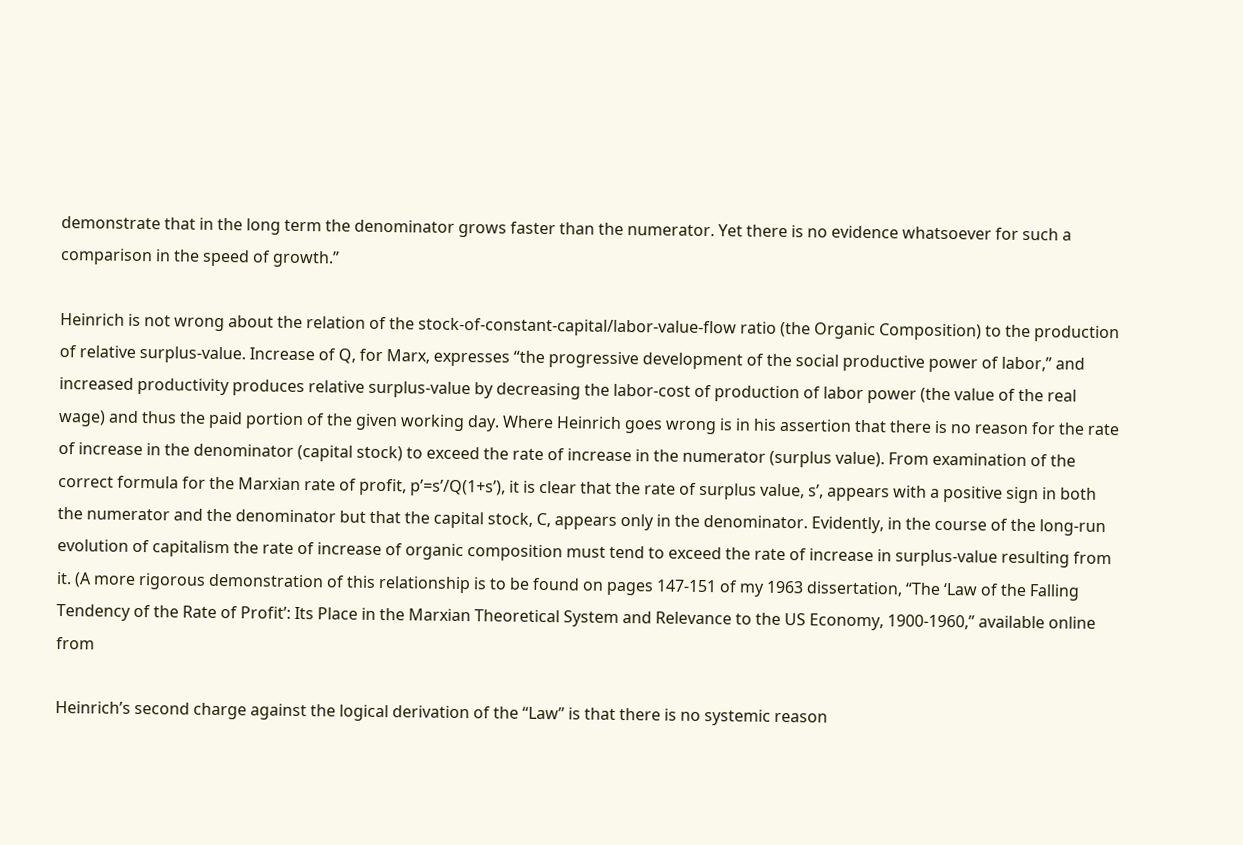demonstrate that in the long term the denominator grows faster than the numerator. Yet there is no evidence whatsoever for such a comparison in the speed of growth.”

Heinrich is not wrong about the relation of the stock-of-constant-capital/labor-value-flow ratio (the Organic Composition) to the production of relative surplus-value. Increase of Q, for Marx, expresses “the progressive development of the social productive power of labor,” and increased productivity produces relative surplus-value by decreasing the labor-cost of production of labor power (the value of the real wage) and thus the paid portion of the given working day. Where Heinrich goes wrong is in his assertion that there is no reason for the rate of increase in the denominator (capital stock) to exceed the rate of increase in the numerator (surplus value). From examination of the correct formula for the Marxian rate of profit, p’=s’/Q(1+s’), it is clear that the rate of surplus value, s’, appears with a positive sign in both the numerator and the denominator but that the capital stock, C, appears only in the denominator. Evidently, in the course of the long-run evolution of capitalism the rate of increase of organic composition must tend to exceed the rate of increase in surplus-value resulting from it. (A more rigorous demonstration of this relationship is to be found on pages 147-151 of my 1963 dissertation, “The ‘Law of the Falling Tendency of the Rate of Profit’: Its Place in the Marxian Theoretical System and Relevance to the US Economy, 1900-1960,” available online from

Heinrich’s second charge against the logical derivation of the “Law” is that there is no systemic reason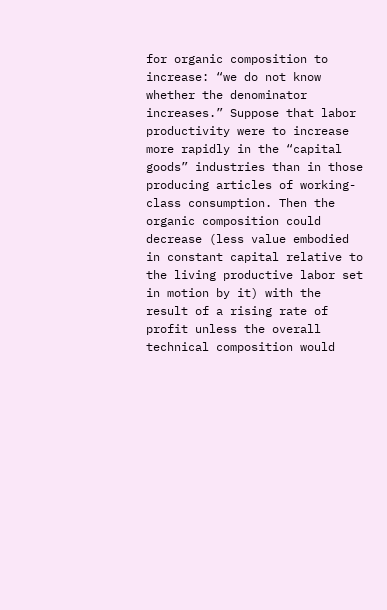for organic composition to increase: “we do not know whether the denominator increases.” Suppose that labor productivity were to increase more rapidly in the “capital goods” industries than in those producing articles of working-class consumption. Then the organic composition could decrease (less value embodied in constant capital relative to the living productive labor set in motion by it) with the result of a rising rate of profit unless the overall technical composition would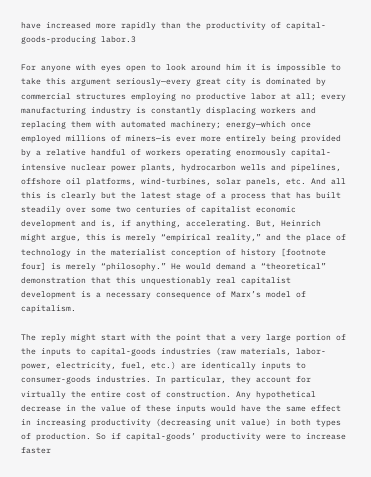have increased more rapidly than the productivity of capital-goods-producing labor.3

For anyone with eyes open to look around him it is impossible to take this argument seriously—every great city is dominated by commercial structures employing no productive labor at all; every manufacturing industry is constantly displacing workers and replacing them with automated machinery; energy—which once employed millions of miners—is ever more entirely being provided by a relative handful of workers operating enormously capital-intensive nuclear power plants, hydrocarbon wells and pipelines, offshore oil platforms, wind-turbines, solar panels, etc. And all this is clearly but the latest stage of a process that has built steadily over some two centuries of capitalist economic development and is, if anything, accelerating. But, Heinrich might argue, this is merely “empirical reality,” and the place of technology in the materialist conception of history [footnote four] is merely “philosophy.” He would demand a “theoretical” demonstration that this unquestionably real capitalist development is a necessary consequence of Marx’s model of capitalism.

The reply might start with the point that a very large portion of the inputs to capital-goods industries (raw materials, labor-power, electricity, fuel, etc.) are identically inputs to consumer-goods industries. In particular, they account for virtually the entire cost of construction. Any hypothetical decrease in the value of these inputs would have the same effect in increasing productivity (decreasing unit value) in both types of production. So if capital-goods’ productivity were to increase faster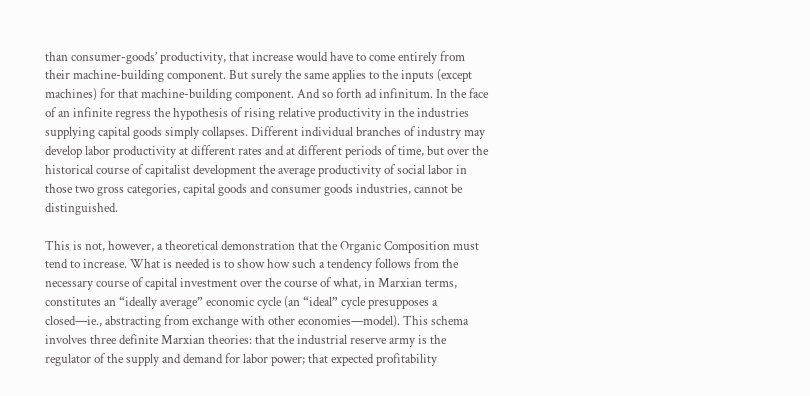than consumer-goods’ productivity, that increase would have to come entirely from their machine-building component. But surely the same applies to the inputs (except machines) for that machine-building component. And so forth ad infinitum. In the face of an infinite regress the hypothesis of rising relative productivity in the industries supplying capital goods simply collapses. Different individual branches of industry may develop labor productivity at different rates and at different periods of time, but over the historical course of capitalist development the average productivity of social labor in those two gross categories, capital goods and consumer goods industries, cannot be distinguished.

This is not, however, a theoretical demonstration that the Organic Composition must tend to increase. What is needed is to show how such a tendency follows from the necessary course of capital investment over the course of what, in Marxian terms, constitutes an “ideally average” economic cycle (an “ideal” cycle presupposes a closed—ie., abstracting from exchange with other economies—model). This schema involves three definite Marxian theories: that the industrial reserve army is the regulator of the supply and demand for labor power; that expected profitability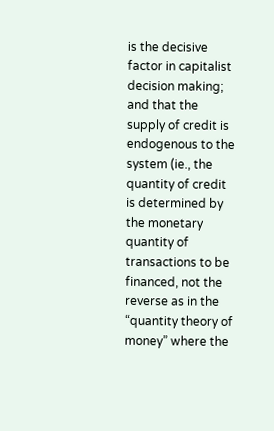is the decisive factor in capitalist decision making; and that the supply of credit is endogenous to the system (ie., the quantity of credit is determined by the monetary quantity of transactions to be financed, not the reverse as in the “quantity theory of money” where the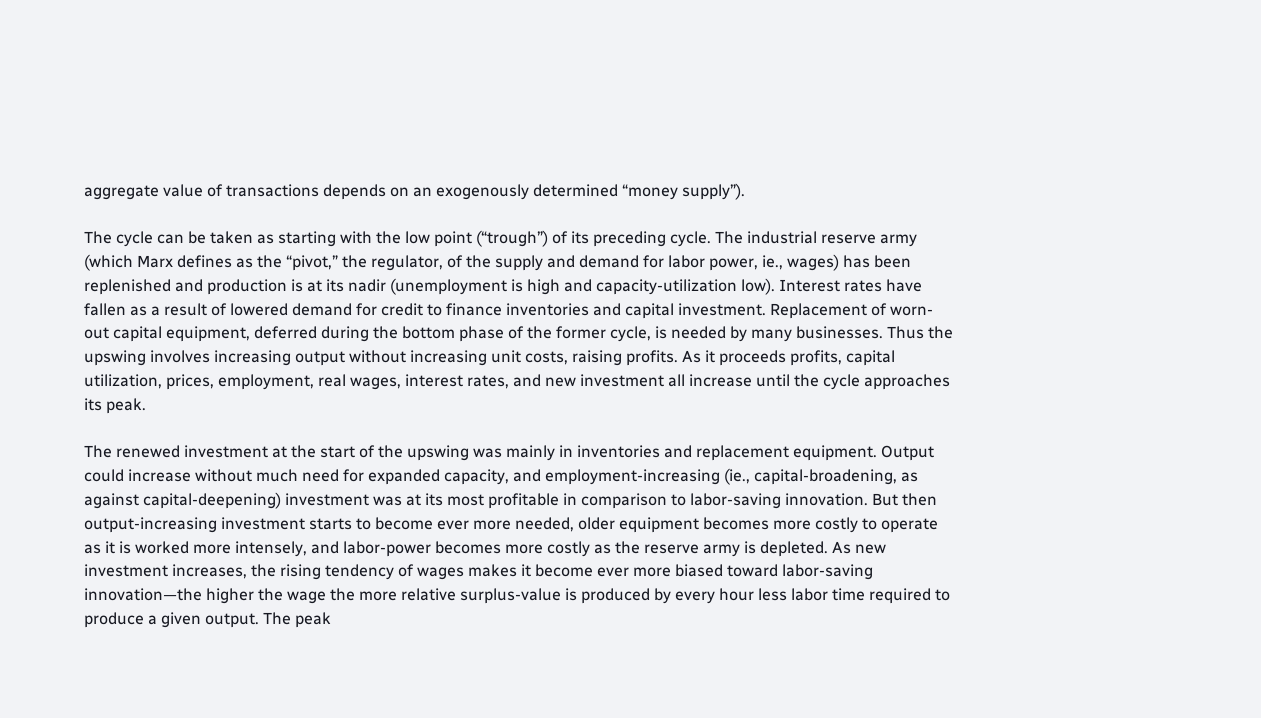aggregate value of transactions depends on an exogenously determined “money supply”).

The cycle can be taken as starting with the low point (“trough”) of its preceding cycle. The industrial reserve army (which Marx defines as the “pivot,” the regulator, of the supply and demand for labor power, ie., wages) has been replenished and production is at its nadir (unemployment is high and capacity-utilization low). Interest rates have fallen as a result of lowered demand for credit to finance inventories and capital investment. Replacement of worn-out capital equipment, deferred during the bottom phase of the former cycle, is needed by many businesses. Thus the upswing involves increasing output without increasing unit costs, raising profits. As it proceeds profits, capital utilization, prices, employment, real wages, interest rates, and new investment all increase until the cycle approaches its peak.

The renewed investment at the start of the upswing was mainly in inventories and replacement equipment. Output could increase without much need for expanded capacity, and employment-increasing (ie., capital-broadening, as against capital-deepening) investment was at its most profitable in comparison to labor-saving innovation. But then output-increasing investment starts to become ever more needed, older equipment becomes more costly to operate as it is worked more intensely, and labor-power becomes more costly as the reserve army is depleted. As new investment increases, the rising tendency of wages makes it become ever more biased toward labor-saving innovation—the higher the wage the more relative surplus-value is produced by every hour less labor time required to produce a given output. The peak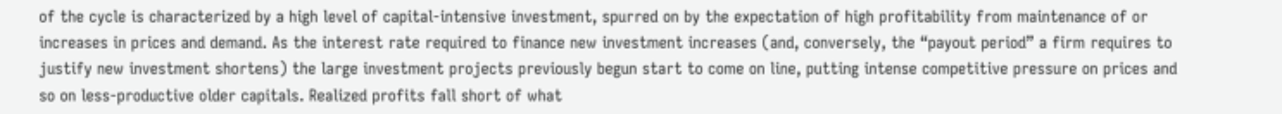of the cycle is characterized by a high level of capital-intensive investment, spurred on by the expectation of high profitability from maintenance of or increases in prices and demand. As the interest rate required to finance new investment increases (and, conversely, the “payout period” a firm requires to justify new investment shortens) the large investment projects previously begun start to come on line, putting intense competitive pressure on prices and so on less-productive older capitals. Realized profits fall short of what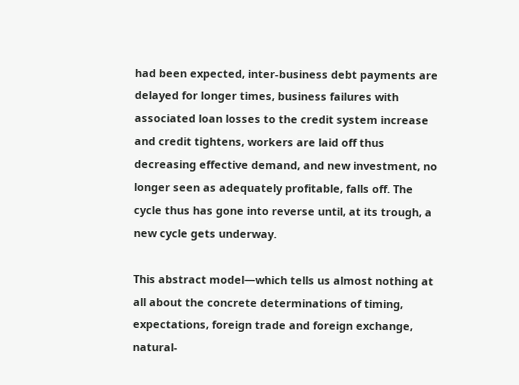had been expected, inter-business debt payments are delayed for longer times, business failures with associated loan losses to the credit system increase and credit tightens, workers are laid off thus decreasing effective demand, and new investment, no longer seen as adequately profitable, falls off. The cycle thus has gone into reverse until, at its trough, a new cycle gets underway.

This abstract model—which tells us almost nothing at all about the concrete determinations of timing, expectations, foreign trade and foreign exchange, natural-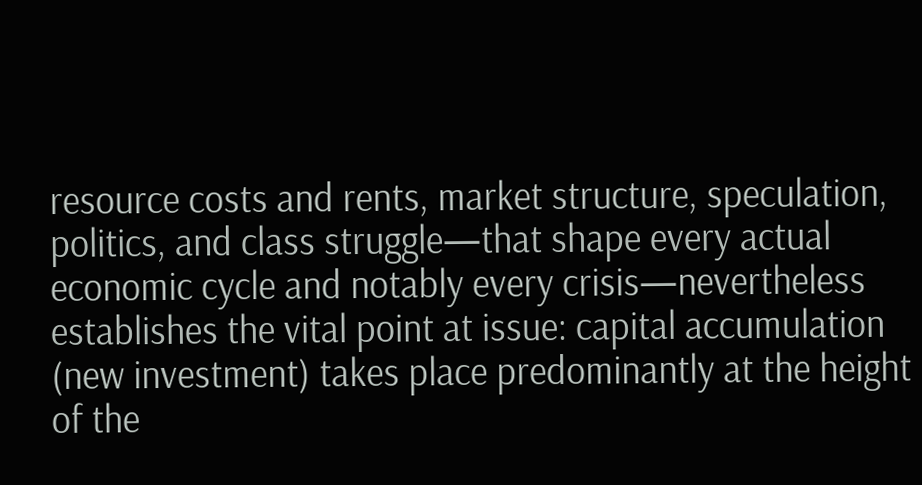resource costs and rents, market structure, speculation, politics, and class struggle—that shape every actual economic cycle and notably every crisis—nevertheless establishes the vital point at issue: capital accumulation (new investment) takes place predominantly at the height of the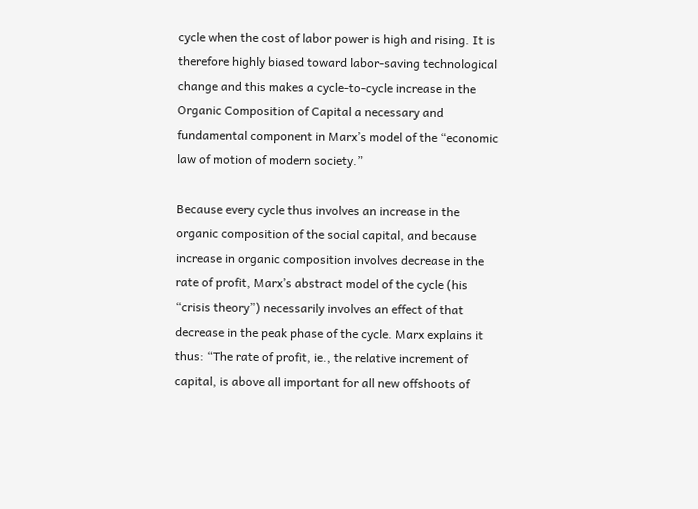cycle when the cost of labor power is high and rising. It is therefore highly biased toward labor-saving technological change and this makes a cycle-to-cycle increase in the Organic Composition of Capital a necessary and fundamental component in Marx’s model of the “economic law of motion of modern society.”

Because every cycle thus involves an increase in the organic composition of the social capital, and because increase in organic composition involves decrease in the rate of profit, Marx’s abstract model of the cycle (his “crisis theory”) necessarily involves an effect of that decrease in the peak phase of the cycle. Marx explains it thus: “The rate of profit, ie., the relative increment of capital, is above all important for all new offshoots of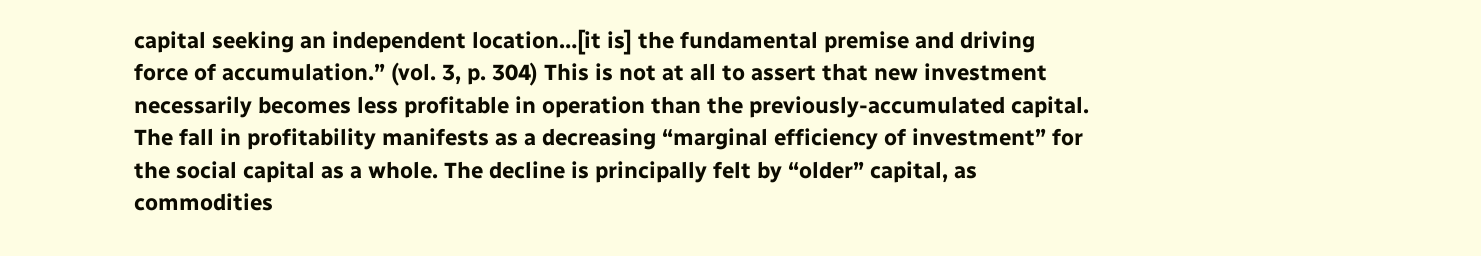capital seeking an independent location…[it is] the fundamental premise and driving force of accumulation.” (vol. 3, p. 304) This is not at all to assert that new investment necessarily becomes less profitable in operation than the previously-accumulated capital. The fall in profitability manifests as a decreasing “marginal efficiency of investment” for the social capital as a whole. The decline is principally felt by “older” capital, as commodities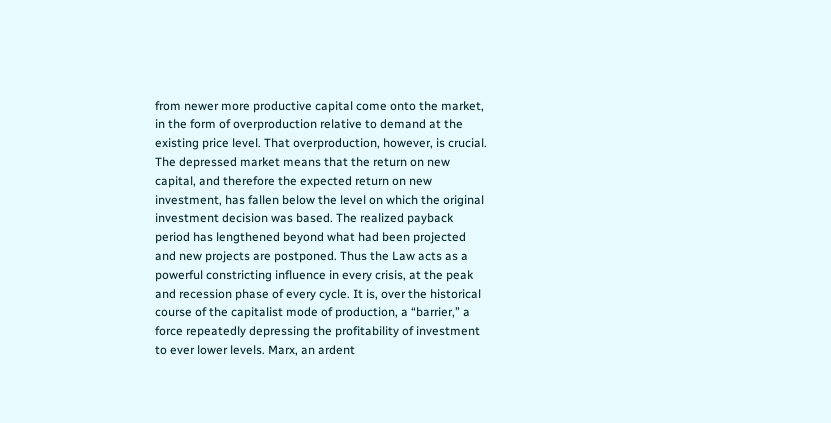from newer more productive capital come onto the market, in the form of overproduction relative to demand at the existing price level. That overproduction, however, is crucial. The depressed market means that the return on new capital, and therefore the expected return on new investment, has fallen below the level on which the original investment decision was based. The realized payback period has lengthened beyond what had been projected and new projects are postponed. Thus the Law acts as a powerful constricting influence in every crisis, at the peak and recession phase of every cycle. It is, over the historical course of the capitalist mode of production, a “barrier,” a force repeatedly depressing the profitability of investment to ever lower levels. Marx, an ardent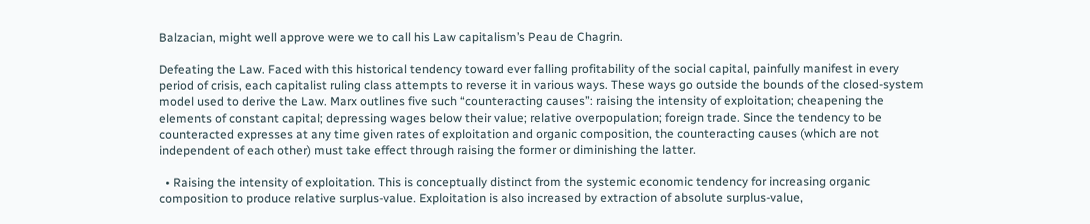Balzacian, might well approve were we to call his Law capitalism’s Peau de Chagrin.

Defeating the Law. Faced with this historical tendency toward ever falling profitability of the social capital, painfully manifest in every period of crisis, each capitalist ruling class attempts to reverse it in various ways. These ways go outside the bounds of the closed-system model used to derive the Law. Marx outlines five such “counteracting causes”: raising the intensity of exploitation; cheapening the elements of constant capital; depressing wages below their value; relative overpopulation; foreign trade. Since the tendency to be counteracted expresses at any time given rates of exploitation and organic composition, the counteracting causes (which are not independent of each other) must take effect through raising the former or diminishing the latter.

  • Raising the intensity of exploitation. This is conceptually distinct from the systemic economic tendency for increasing organic composition to produce relative surplus-value. Exploitation is also increased by extraction of absolute surplus-value,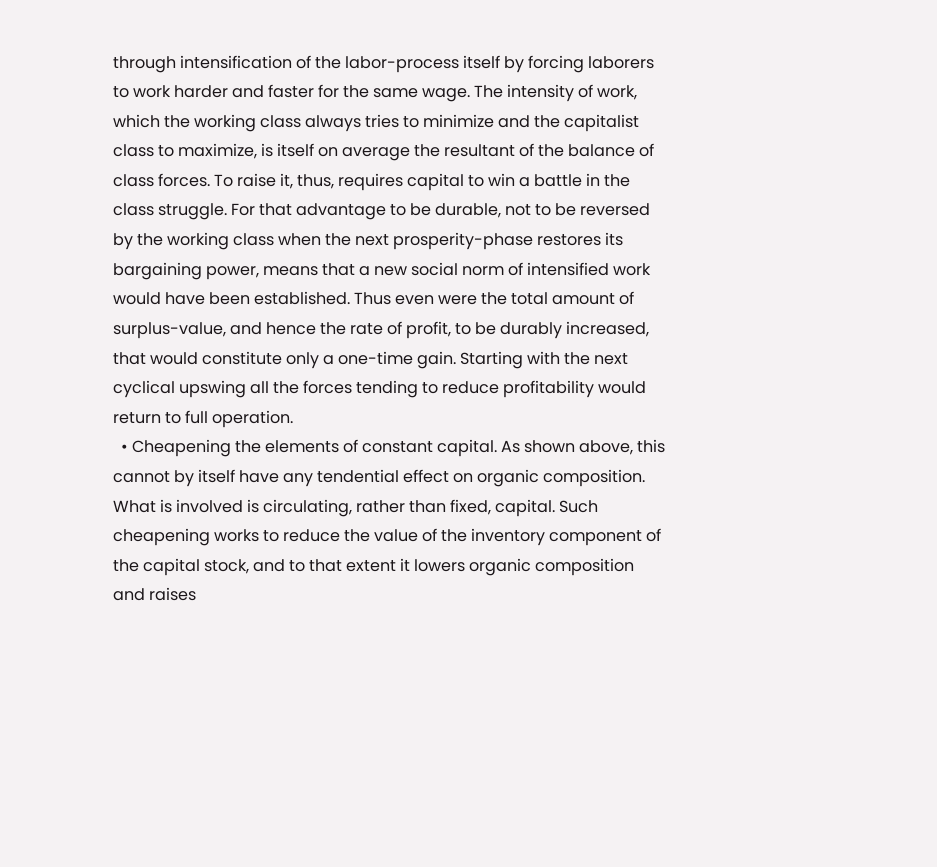through intensification of the labor-process itself by forcing laborers to work harder and faster for the same wage. The intensity of work, which the working class always tries to minimize and the capitalist class to maximize, is itself on average the resultant of the balance of class forces. To raise it, thus, requires capital to win a battle in the class struggle. For that advantage to be durable, not to be reversed by the working class when the next prosperity-phase restores its bargaining power, means that a new social norm of intensified work would have been established. Thus even were the total amount of surplus-value, and hence the rate of profit, to be durably increased, that would constitute only a one-time gain. Starting with the next cyclical upswing all the forces tending to reduce profitability would return to full operation.
  • Cheapening the elements of constant capital. As shown above, this cannot by itself have any tendential effect on organic composition. What is involved is circulating, rather than fixed, capital. Such cheapening works to reduce the value of the inventory component of the capital stock, and to that extent it lowers organic composition and raises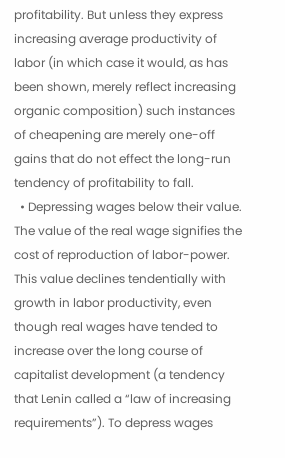profitability. But unless they express increasing average productivity of labor (in which case it would, as has been shown, merely reflect increasing organic composition) such instances of cheapening are merely one-off gains that do not effect the long-run tendency of profitability to fall.
  • Depressing wages below their value. The value of the real wage signifies the cost of reproduction of labor-power. This value declines tendentially with growth in labor productivity, even though real wages have tended to increase over the long course of capitalist development (a tendency that Lenin called a “law of increasing requirements”). To depress wages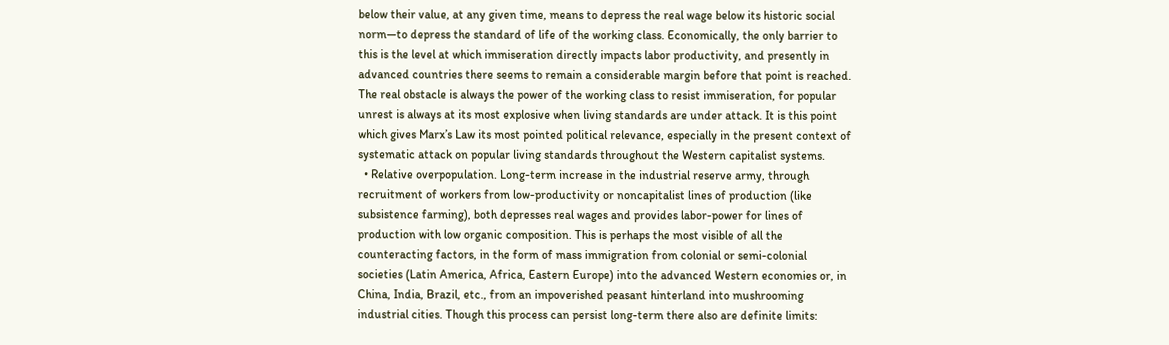below their value, at any given time, means to depress the real wage below its historic social norm—to depress the standard of life of the working class. Economically, the only barrier to this is the level at which immiseration directly impacts labor productivity, and presently in advanced countries there seems to remain a considerable margin before that point is reached. The real obstacle is always the power of the working class to resist immiseration, for popular unrest is always at its most explosive when living standards are under attack. It is this point which gives Marx’s Law its most pointed political relevance, especially in the present context of systematic attack on popular living standards throughout the Western capitalist systems.
  • Relative overpopulation. Long-term increase in the industrial reserve army, through recruitment of workers from low-productivity or noncapitalist lines of production (like subsistence farming), both depresses real wages and provides labor-power for lines of production with low organic composition. This is perhaps the most visible of all the counteracting factors, in the form of mass immigration from colonial or semi-colonial societies (Latin America, Africa, Eastern Europe) into the advanced Western economies or, in China, India, Brazil, etc., from an impoverished peasant hinterland into mushrooming industrial cities. Though this process can persist long-term there also are definite limits: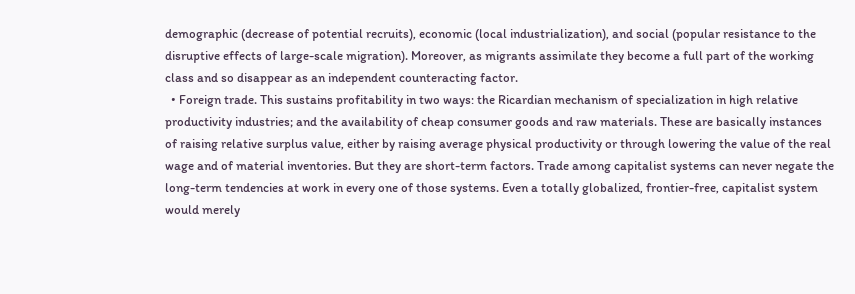demographic (decrease of potential recruits), economic (local industrialization), and social (popular resistance to the disruptive effects of large-scale migration). Moreover, as migrants assimilate they become a full part of the working class and so disappear as an independent counteracting factor.
  • Foreign trade. This sustains profitability in two ways: the Ricardian mechanism of specialization in high relative productivity industries; and the availability of cheap consumer goods and raw materials. These are basically instances of raising relative surplus value, either by raising average physical productivity or through lowering the value of the real wage and of material inventories. But they are short-term factors. Trade among capitalist systems can never negate the long-term tendencies at work in every one of those systems. Even a totally globalized, frontier-free, capitalist system would merely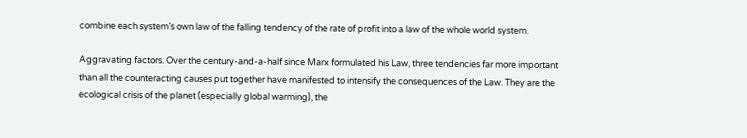combine each system’s own law of the falling tendency of the rate of profit into a law of the whole world system.

Aggravating factors. Over the century-and-a-half since Marx formulated his Law, three tendencies far more important than all the counteracting causes put together have manifested to intensify the consequences of the Law. They are the ecological crisis of the planet (especially global warming), the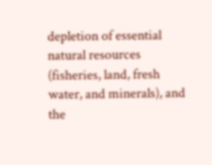depletion of essential natural resources (fisheries, land, fresh water, and minerals), and the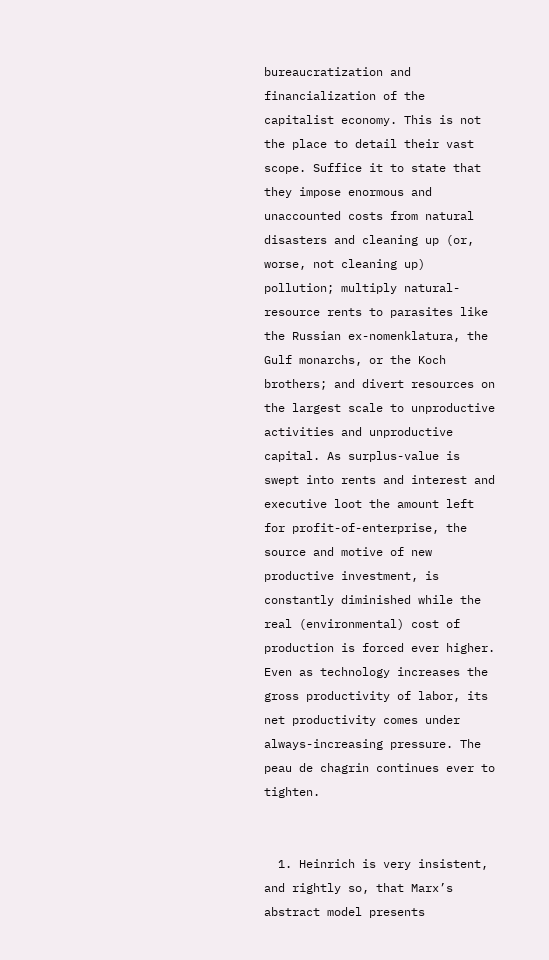bureaucratization and financialization of the capitalist economy. This is not the place to detail their vast scope. Suffice it to state that they impose enormous and unaccounted costs from natural disasters and cleaning up (or, worse, not cleaning up) pollution; multiply natural-resource rents to parasites like the Russian ex-nomenklatura, the Gulf monarchs, or the Koch brothers; and divert resources on the largest scale to unproductive activities and unproductive capital. As surplus-value is swept into rents and interest and executive loot the amount left for profit-of-enterprise, the source and motive of new productive investment, is constantly diminished while the real (environmental) cost of production is forced ever higher. Even as technology increases the gross productivity of labor, its net productivity comes under always-increasing pressure. The peau de chagrin continues ever to tighten.


  1. Heinrich is very insistent, and rightly so, that Marx’s abstract model presents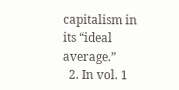capitalism in its “ideal average.”
  2. In vol. 1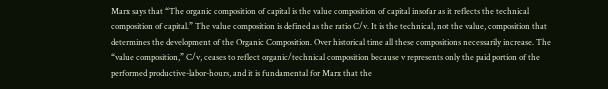Marx says that “The organic composition of capital is the value composition of capital insofar as it reflects the technical composition of capital.” The value composition is defined as the ratio C/v. It is the technical, not the value, composition that determines the development of the Organic Composition. Over historical time all these compositions necessarily increase. The “value composition,” C/v, ceases to reflect organic/technical composition because v represents only the paid portion of the performed productive-labor-hours, and it is fundamental for Marx that the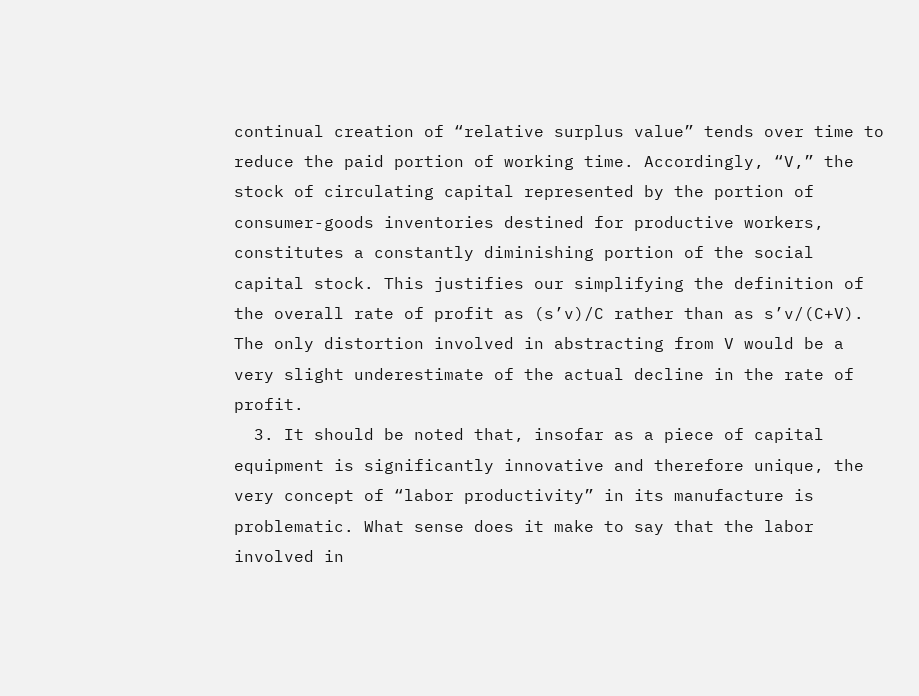continual creation of “relative surplus value” tends over time to reduce the paid portion of working time. Accordingly, “V,” the stock of circulating capital represented by the portion of consumer-goods inventories destined for productive workers, constitutes a constantly diminishing portion of the social capital stock. This justifies our simplifying the definition of the overall rate of profit as (s’v)/C rather than as s’v/(C+V). The only distortion involved in abstracting from V would be a very slight underestimate of the actual decline in the rate of profit.
  3. It should be noted that, insofar as a piece of capital equipment is significantly innovative and therefore unique, the very concept of “labor productivity” in its manufacture is problematic. What sense does it make to say that the labor involved in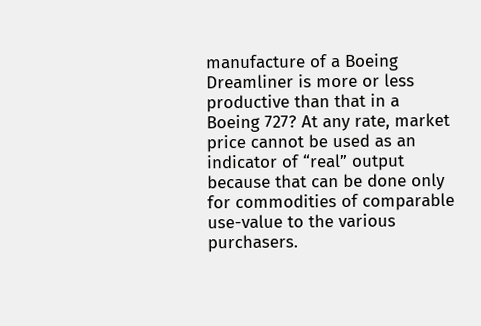manufacture of a Boeing Dreamliner is more or less productive than that in a Boeing 727? At any rate, market price cannot be used as an indicator of “real” output because that can be done only for commodities of comparable use-value to the various purchasers.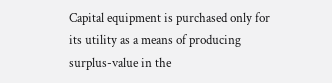Capital equipment is purchased only for its utility as a means of producing surplus-value in the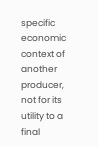specific economic context of another producer, not for its utility to a final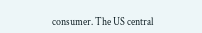consumer. The US central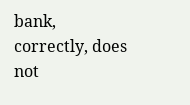bank, correctly, does not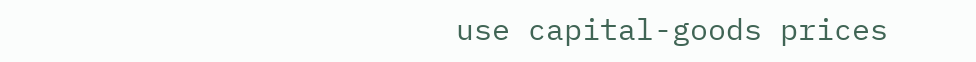use capital-goods prices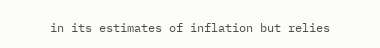in its estimates of inflation but relies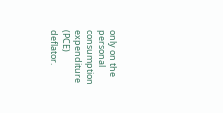only on the personal consumption expenditure (PCE) deflator.